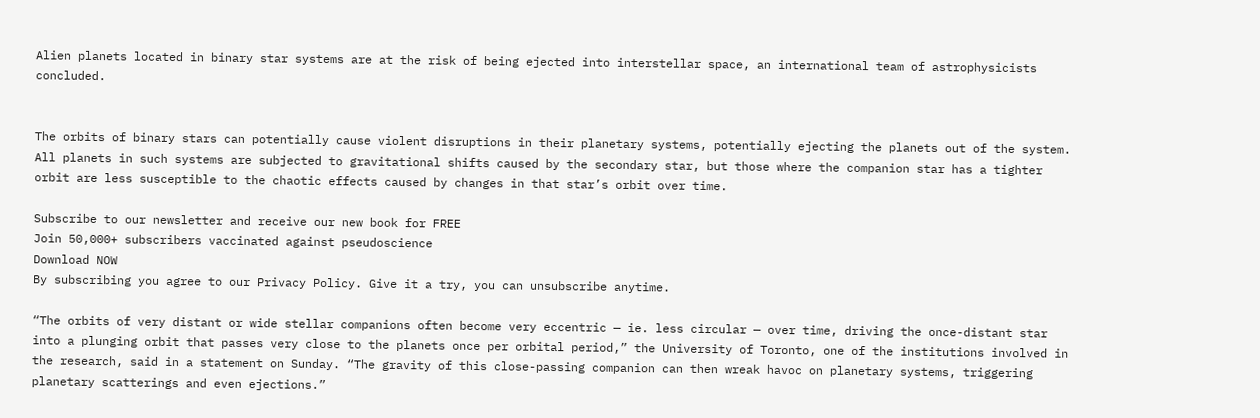Alien planets located in binary star systems are at the risk of being ejected into interstellar space, an international team of astrophysicists concluded.


The orbits of binary stars can potentially cause violent disruptions in their planetary systems, potentially ejecting the planets out of the system. All planets in such systems are subjected to gravitational shifts caused by the secondary star, but those where the companion star has a tighter orbit are less susceptible to the chaotic effects caused by changes in that star’s orbit over time.

Subscribe to our newsletter and receive our new book for FREE
Join 50,000+ subscribers vaccinated against pseudoscience
Download NOW
By subscribing you agree to our Privacy Policy. Give it a try, you can unsubscribe anytime.

“The orbits of very distant or wide stellar companions often become very eccentric — ie. less circular — over time, driving the once-distant star into a plunging orbit that passes very close to the planets once per orbital period,” the University of Toronto, one of the institutions involved in the research, said in a statement on Sunday. “The gravity of this close-passing companion can then wreak havoc on planetary systems, triggering planetary scatterings and even ejections.”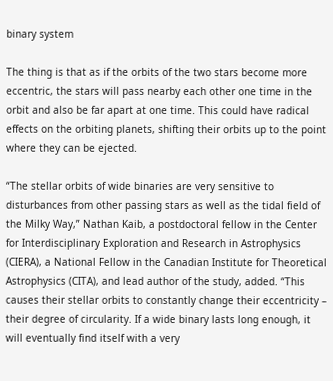binary system

The thing is that as if the orbits of the two stars become more eccentric, the stars will pass nearby each other one time in the orbit and also be far apart at one time. This could have radical effects on the orbiting planets, shifting their orbits up to the point where they can be ejected.

“The stellar orbits of wide binaries are very sensitive to disturbances from other passing stars as well as the tidal field of the Milky Way,” Nathan Kaib, a postdoctoral fellow in the Center for Interdisciplinary Exploration and Research in Astrophysics (CIERA), a National Fellow in the Canadian Institute for Theoretical Astrophysics (CITA), and lead author of the study, added. “This causes their stellar orbits to constantly change their eccentricity – their degree of circularity. If a wide binary lasts long enough, it will eventually find itself with a very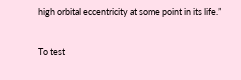high orbital eccentricity at some point in its life.”

To test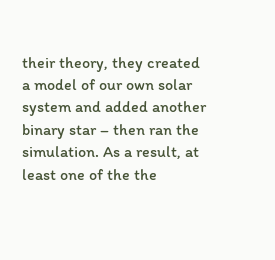their theory, they created a model of our own solar system and added another binary star – then ran the simulation. As a result, at least one of the the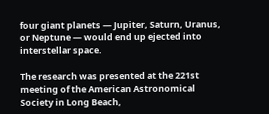four giant planets — Jupiter, Saturn, Uranus, or Neptune — would end up ejected into interstellar space.

The research was presented at the 221st meeting of the American Astronomical Society in Long Beach,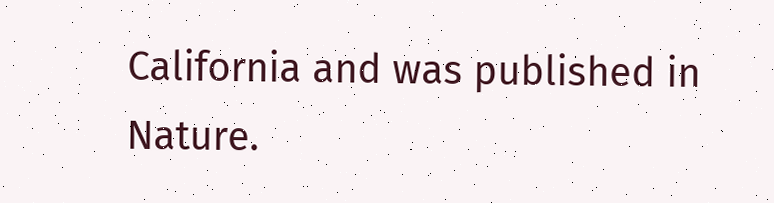California and was published in Nature.